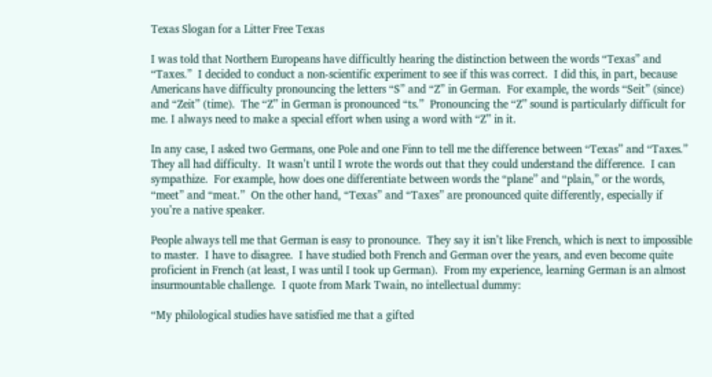Texas Slogan for a Litter Free Texas

I was told that Northern Europeans have difficultly hearing the distinction between the words “Texas” and “Taxes.”  I decided to conduct a non-scientific experiment to see if this was correct.  I did this, in part, because Americans have difficulty pronouncing the letters “S” and “Z” in German.  For example, the words “Seit” (since) and “Zeit” (time).  The “Z” in German is pronounced “ts.”  Pronouncing the “Z” sound is particularly difficult for me. I always need to make a special effort when using a word with “Z” in it.

In any case, I asked two Germans, one Pole and one Finn to tell me the difference between “Texas” and “Taxes.” They all had difficulty.  It wasn’t until I wrote the words out that they could understand the difference.  I can sympathize.  For example, how does one differentiate between words the “plane” and “plain,” or the words, “meet” and “meat.”  On the other hand, “Texas” and “Taxes” are pronounced quite differently, especially if you’re a native speaker.

People always tell me that German is easy to pronounce.  They say it isn’t like French, which is next to impossible to master.  I have to disagree.  I have studied both French and German over the years, and even become quite proficient in French (at least, I was until I took up German).  From my experience, learning German is an almost insurmountable challenge.  I quote from Mark Twain, no intellectual dummy:

“My philological studies have satisfied me that a gifted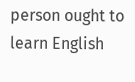person ought to learn English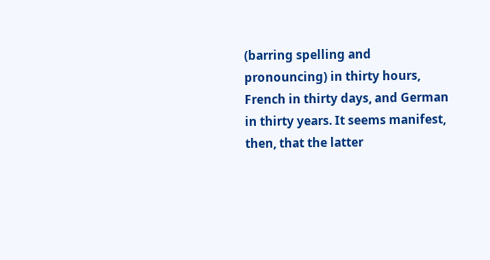(barring spelling and pronouncing) in thirty hours, French in thirty days, and German in thirty years. It seems manifest, then, that the latter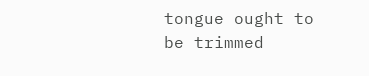tongue ought to be trimmed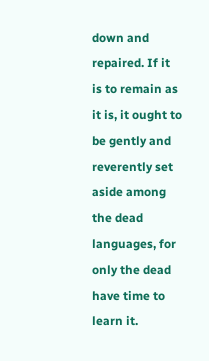down and repaired. If it is to remain as it is, it ought to be gently and reverently set aside among the dead languages, for only the dead have time to learn it.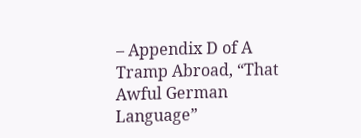– Appendix D of A Tramp Abroad, “That Awful German Language”